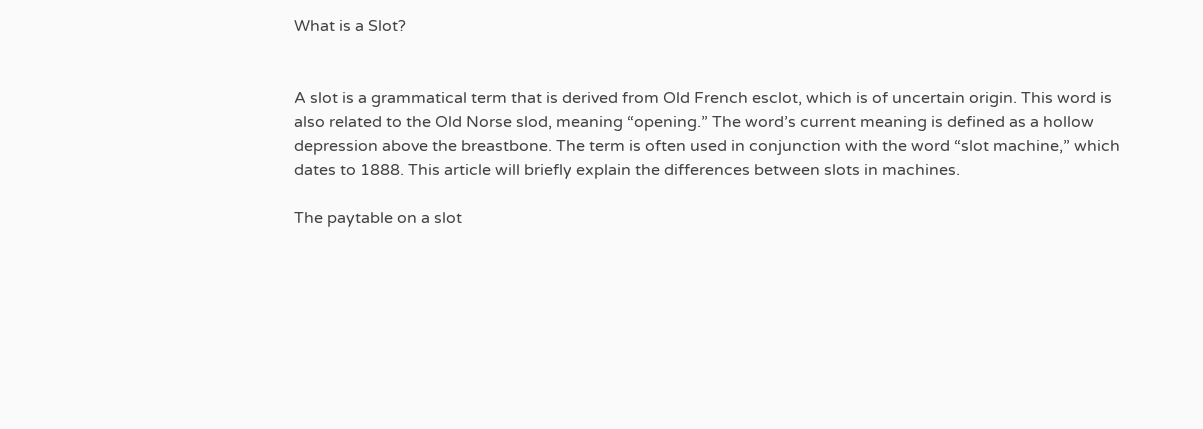What is a Slot?


A slot is a grammatical term that is derived from Old French esclot, which is of uncertain origin. This word is also related to the Old Norse slod, meaning “opening.” The word’s current meaning is defined as a hollow depression above the breastbone. The term is often used in conjunction with the word “slot machine,” which dates to 1888. This article will briefly explain the differences between slots in machines.

The paytable on a slot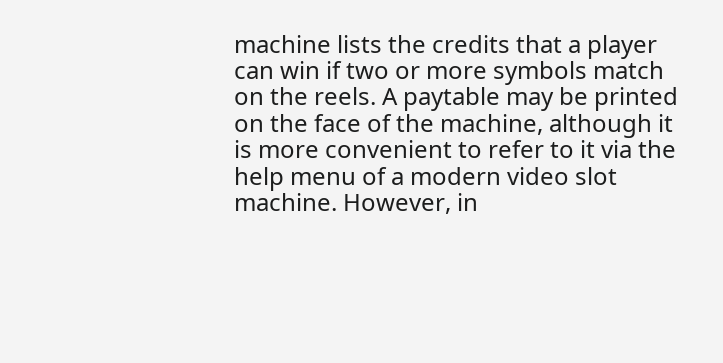machine lists the credits that a player can win if two or more symbols match on the reels. A paytable may be printed on the face of the machine, although it is more convenient to refer to it via the help menu of a modern video slot machine. However, in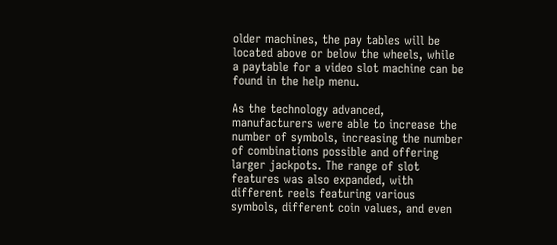older machines, the pay tables will be located above or below the wheels, while a paytable for a video slot machine can be found in the help menu.

As the technology advanced, manufacturers were able to increase the number of symbols, increasing the number of combinations possible and offering larger jackpots. The range of slot features was also expanded, with different reels featuring various symbols, different coin values, and even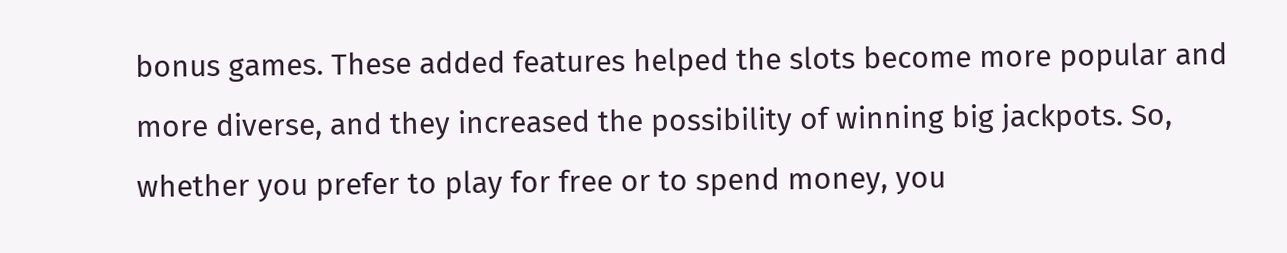bonus games. These added features helped the slots become more popular and more diverse, and they increased the possibility of winning big jackpots. So, whether you prefer to play for free or to spend money, you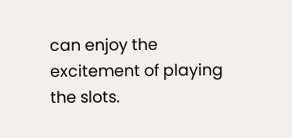can enjoy the excitement of playing the slots.